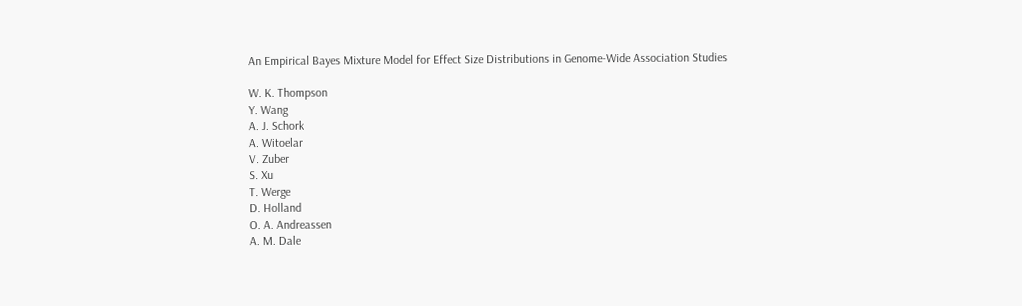An Empirical Bayes Mixture Model for Effect Size Distributions in Genome-Wide Association Studies

W. K. Thompson
Y. Wang
A. J. Schork
A. Witoelar
V. Zuber
S. Xu
T. Werge
D. Holland
O. A. Andreassen
A. M. Dale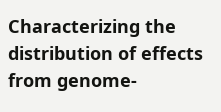Characterizing the distribution of effects from genome-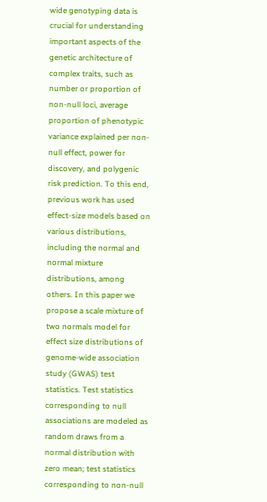wide genotyping data is crucial for understanding important aspects of the genetic architecture of complex traits, such as number or proportion of non-null loci, average proportion of phenotypic variance explained per non-null effect, power for discovery, and polygenic risk prediction. To this end, previous work has used effect-size models based on various distributions, including the normal and normal mixture distributions, among others. In this paper we propose a scale mixture of two normals model for effect size distributions of genome-wide association study (GWAS) test statistics. Test statistics corresponding to null associations are modeled as random draws from a normal distribution with zero mean; test statistics corresponding to non-null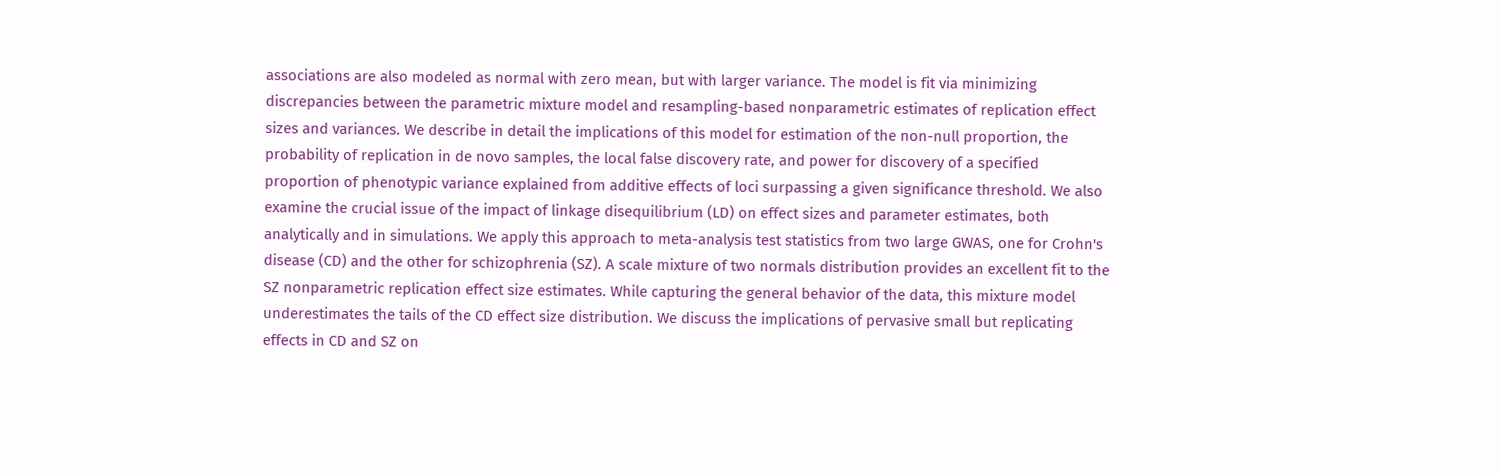associations are also modeled as normal with zero mean, but with larger variance. The model is fit via minimizing discrepancies between the parametric mixture model and resampling-based nonparametric estimates of replication effect sizes and variances. We describe in detail the implications of this model for estimation of the non-null proportion, the probability of replication in de novo samples, the local false discovery rate, and power for discovery of a specified proportion of phenotypic variance explained from additive effects of loci surpassing a given significance threshold. We also examine the crucial issue of the impact of linkage disequilibrium (LD) on effect sizes and parameter estimates, both analytically and in simulations. We apply this approach to meta-analysis test statistics from two large GWAS, one for Crohn's disease (CD) and the other for schizophrenia (SZ). A scale mixture of two normals distribution provides an excellent fit to the SZ nonparametric replication effect size estimates. While capturing the general behavior of the data, this mixture model underestimates the tails of the CD effect size distribution. We discuss the implications of pervasive small but replicating effects in CD and SZ on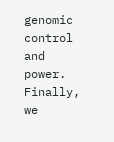genomic control and power. Finally, we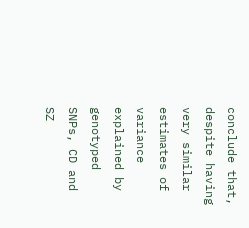conclude that, despite having very similar estimates of variance explained by genotyped SNPs, CD and SZ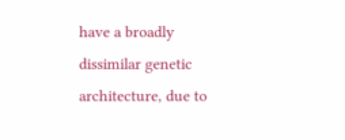have a broadly dissimilar genetic architecture, due to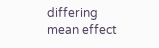differing mean effect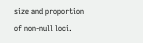size and proportion of non-null loci.